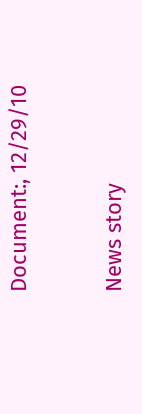Document:, 12/29/10


News story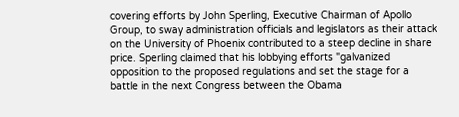covering efforts by John Sperling, Executive Chairman of Apollo Group, to sway administration officials and legislators as their attack on the University of Phoenix contributed to a steep decline in share price. Sperling claimed that his lobbying efforts "galvanized opposition to the proposed regulations and set the stage for a battle in the next Congress between the Obama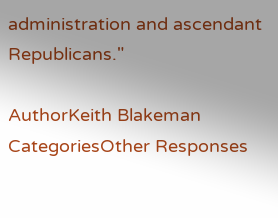administration and ascendant Republicans."

AuthorKeith Blakeman
CategoriesOther Responses